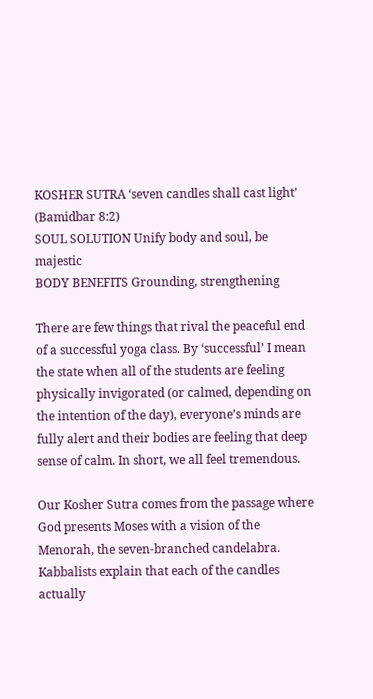KOSHER SUTRA ‘seven candles shall cast light’ (Bamidbar 8:2)
SOUL SOLUTION Unify body and soul, be majestic
BODY BENEFITS Grounding, strengthening

There are few things that rival the peaceful end of a successful yoga class. By ‘successful’ I mean the state when all of the students are feeling physically invigorated (or calmed, depending on the intention of the day), everyone’s minds are fully alert and their bodies are feeling that deep sense of calm. In short, we all feel tremendous.

Our Kosher Sutra comes from the passage where God presents Moses with a vision of the Menorah, the seven-branched candelabra. Kabbalists explain that each of the candles actually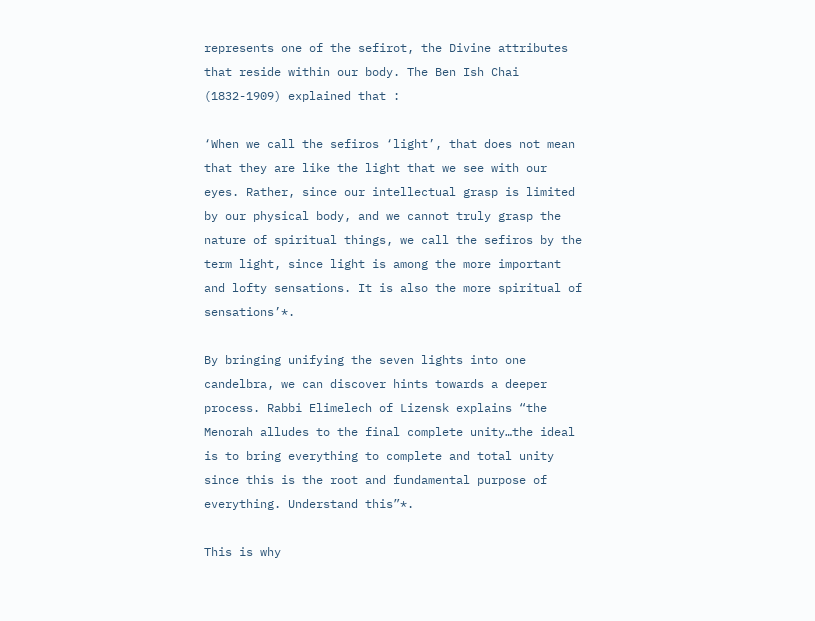represents one of the sefirot, the Divine attributes that reside within our body. The Ben Ish Chai (1832-1909) explained that :

‘When we call the sefiros ‘light’, that does not mean that they are like the light that we see with our eyes. Rather, since our intellectual grasp is limited by our physical body, and we cannot truly grasp the nature of spiritual things, we call the sefiros by the term light, since light is among the more important and lofty sensations. It is also the more spiritual of sensations’*.

By bringing unifying the seven lights into one candelbra, we can discover hints towards a deeper process. Rabbi Elimelech of Lizensk explains “the Menorah alludes to the final complete unity…the ideal is to bring everything to complete and total unity since this is the root and fundamental purpose of everything. Understand this”*.

This is why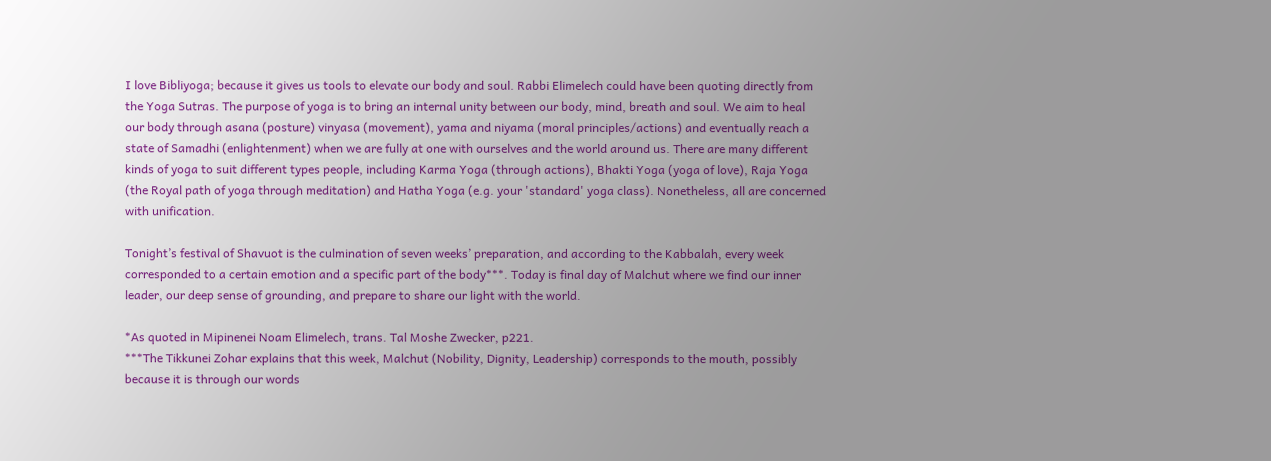I love Bibliyoga; because it gives us tools to elevate our body and soul. Rabbi Elimelech could have been quoting directly from the Yoga Sutras. The purpose of yoga is to bring an internal unity between our body, mind, breath and soul. We aim to heal our body through asana (posture) vinyasa (movement), yama and niyama (moral principles/actions) and eventually reach a state of Samadhi (enlightenment) when we are fully at one with ourselves and the world around us. There are many different kinds of yoga to suit different types people, including Karma Yoga (through actions), Bhakti Yoga (yoga of love), Raja Yoga (the Royal path of yoga through meditation) and Hatha Yoga (e.g. your 'standard' yoga class). Nonetheless, all are concerned with unification.

Tonight’s festival of Shavuot is the culmination of seven weeks’ preparation, and according to the Kabbalah, every week corresponded to a certain emotion and a specific part of the body***. Today is final day of Malchut where we find our inner leader, our deep sense of grounding, and prepare to share our light with the world.

*As quoted in Mipinenei Noam Elimelech, trans. Tal Moshe Zwecker, p221.
***The Tikkunei Zohar explains that this week, Malchut (Nobility, Dignity, Leadership) corresponds to the mouth, possibly because it is through our words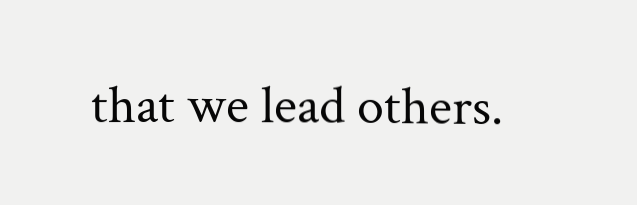that we lead others.